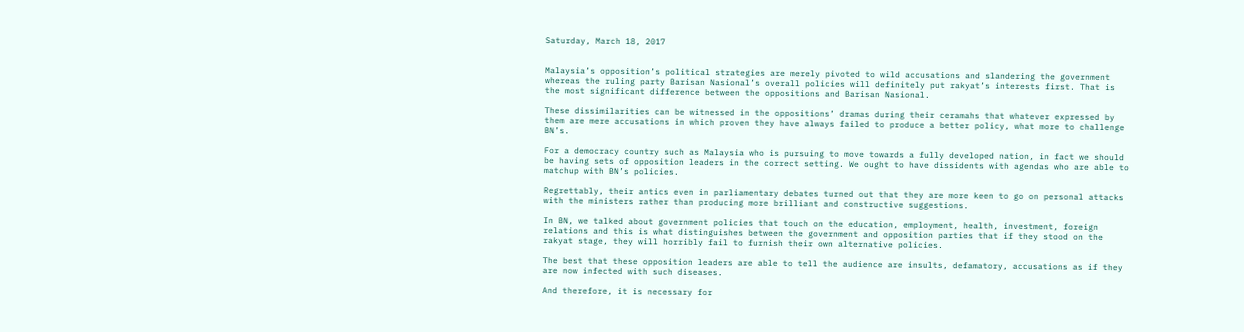Saturday, March 18, 2017


Malaysia’s opposition’s political strategies are merely pivoted to wild accusations and slandering the government whereas the ruling party Barisan Nasional’s overall policies will definitely put rakyat’s interests first. That is the most significant difference between the oppositions and Barisan Nasional.

These dissimilarities can be witnessed in the oppositions’ dramas during their ceramahs that whatever expressed by them are mere accusations in which proven they have always failed to produce a better policy, what more to challenge BN’s.

For a democracy country such as Malaysia who is pursuing to move towards a fully developed nation, in fact we should be having sets of opposition leaders in the correct setting. We ought to have dissidents with agendas who are able to matchup with BN’s policies.

Regrettably, their antics even in parliamentary debates turned out that they are more keen to go on personal attacks with the ministers rather than producing more brilliant and constructive suggestions.

In BN, we talked about government policies that touch on the education, employment, health, investment, foreign relations and this is what distinguishes between the government and opposition parties that if they stood on the rakyat stage, they will horribly fail to furnish their own alternative policies.

The best that these opposition leaders are able to tell the audience are insults, defamatory, accusations as if they are now infected with such diseases.

And therefore, it is necessary for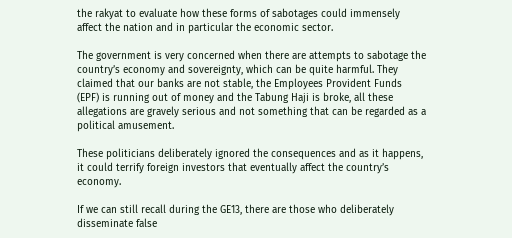the rakyat to evaluate how these forms of sabotages could immensely affect the nation and in particular the economic sector.

The government is very concerned when there are attempts to sabotage the country’s economy and sovereignty, which can be quite harmful. They claimed that our banks are not stable, the Employees Provident Funds (EPF) is running out of money and the Tabung Haji is broke, all these allegations are gravely serious and not something that can be regarded as a political amusement.

These politicians deliberately ignored the consequences and as it happens, it could terrify foreign investors that eventually affect the country’s economy.

If we can still recall during the GE13, there are those who deliberately disseminate false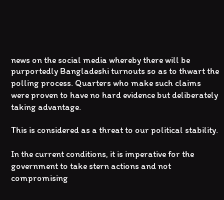news on the social media whereby there will be purportedly Bangladeshi turnouts so as to thwart the polling process. Quarters who make such claims were proven to have no hard evidence but deliberately taking advantage.

This is considered as a threat to our political stability.

In the current conditions, it is imperative for the government to take stern actions and not compromising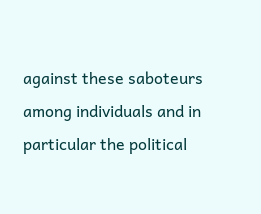against these saboteurs among individuals and in particular the political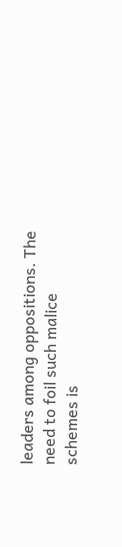leaders among oppositions. The need to foil such malice schemes is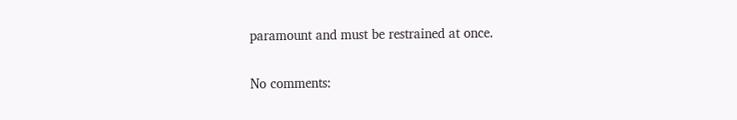paramount and must be restrained at once.

No comments: